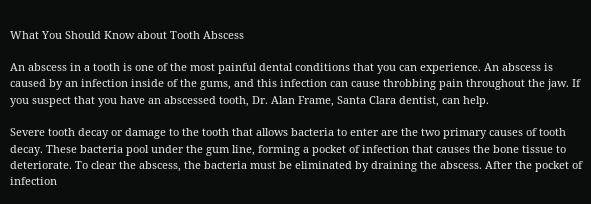What You Should Know about Tooth Abscess

An abscess in a tooth is one of the most painful dental conditions that you can experience. An abscess is caused by an infection inside of the gums, and this infection can cause throbbing pain throughout the jaw. If you suspect that you have an abscessed tooth, Dr. Alan Frame, Santa Clara dentist, can help.

Severe tooth decay or damage to the tooth that allows bacteria to enter are the two primary causes of tooth decay. These bacteria pool under the gum line, forming a pocket of infection that causes the bone tissue to deteriorate. To clear the abscess, the bacteria must be eliminated by draining the abscess. After the pocket of infection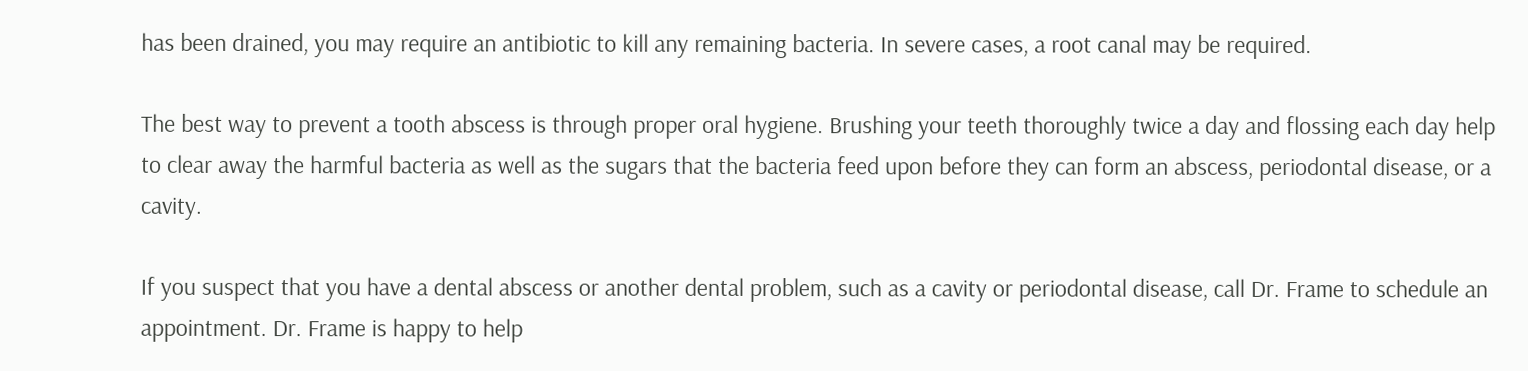has been drained, you may require an antibiotic to kill any remaining bacteria. In severe cases, a root canal may be required.

The best way to prevent a tooth abscess is through proper oral hygiene. Brushing your teeth thoroughly twice a day and flossing each day help to clear away the harmful bacteria as well as the sugars that the bacteria feed upon before they can form an abscess, periodontal disease, or a cavity.

If you suspect that you have a dental abscess or another dental problem, such as a cavity or periodontal disease, call Dr. Frame to schedule an appointment. Dr. Frame is happy to help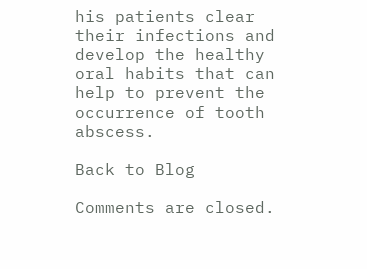his patients clear their infections and develop the healthy oral habits that can help to prevent the occurrence of tooth abscess.

Back to Blog

Comments are closed.